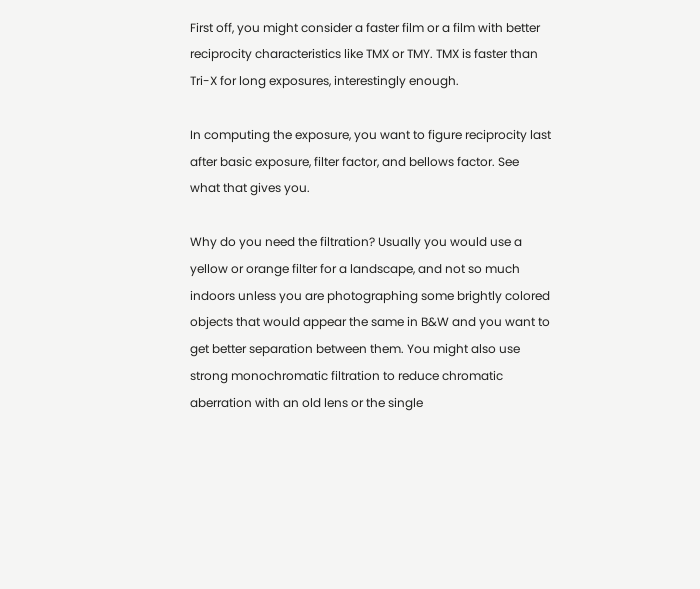First off, you might consider a faster film or a film with better reciprocity characteristics like TMX or TMY. TMX is faster than Tri-X for long exposures, interestingly enough.

In computing the exposure, you want to figure reciprocity last after basic exposure, filter factor, and bellows factor. See what that gives you.

Why do you need the filtration? Usually you would use a yellow or orange filter for a landscape, and not so much indoors unless you are photographing some brightly colored objects that would appear the same in B&W and you want to get better separation between them. You might also use strong monochromatic filtration to reduce chromatic aberration with an old lens or the single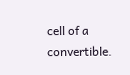cell of a convertible.